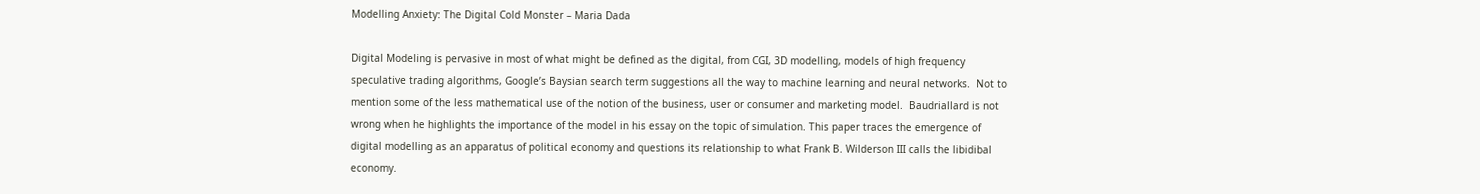Modelling Anxiety: The Digital Cold Monster – Maria Dada

Digital Modeling is pervasive in most of what might be defined as the digital, from CGI, 3D modelling, models of high frequency speculative trading algorithms, Google’s Baysian search term suggestions all the way to machine learning and neural networks.  Not to mention some of the less mathematical use of the notion of the business, user or consumer and marketing model.  Baudriallard is not wrong when he highlights the importance of the model in his essay on the topic of simulation. This paper traces the emergence of digital modelling as an apparatus of political economy and questions its relationship to what Frank B. Wilderson III calls the libidibal economy.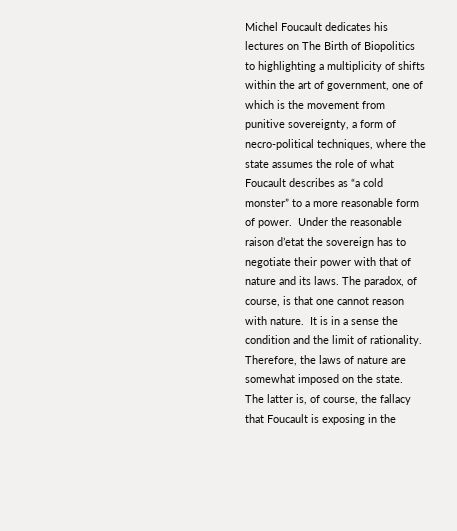Michel Foucault dedicates his lectures on The Birth of Biopolitics to highlighting a multiplicity of shifts within the art of government, one of which is the movement from punitive sovereignty, a form of necro-political techniques, where the state assumes the role of what Foucault describes as “a cold monster” to a more reasonable form of power.  Under the reasonable raison d’etat the sovereign has to negotiate their power with that of nature and its laws. The paradox, of course, is that one cannot reason with nature.  It is in a sense the condition and the limit of rationality.  Therefore, the laws of nature are somewhat imposed on the state.  The latter is, of course, the fallacy that Foucault is exposing in the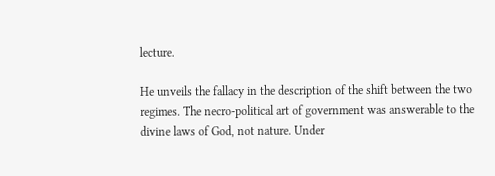lecture.

He unveils the fallacy in the description of the shift between the two regimes. The necro-political art of government was answerable to the divine laws of God, not nature. Under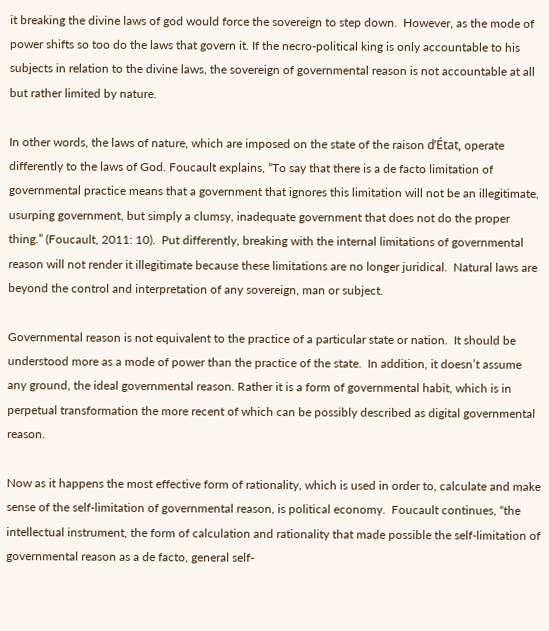it breaking the divine laws of god would force the sovereign to step down.  However, as the mode of power shifts so too do the laws that govern it. If the necro-political king is only accountable to his subjects in relation to the divine laws, the sovereign of governmental reason is not accountable at all but rather limited by nature.

In other words, the laws of nature, which are imposed on the state of the raison d’État, operate differently to the laws of God. Foucault explains, “To say that there is a de facto limitation of governmental practice means that a government that ignores this limitation will not be an illegitimate, usurping government, but simply a clumsy, inadequate government that does not do the proper thing.” (Foucault, 2011: 10).  Put differently, breaking with the internal limitations of governmental reason will not render it illegitimate because these limitations are no longer juridical.  Natural laws are beyond the control and interpretation of any sovereign, man or subject.

Governmental reason is not equivalent to the practice of a particular state or nation.  It should be understood more as a mode of power than the practice of the state.  In addition, it doesn’t assume any ground, the ideal governmental reason. Rather it is a form of governmental habit, which is in perpetual transformation the more recent of which can be possibly described as digital governmental reason.

Now as it happens the most effective form of rationality, which is used in order to, calculate and make sense of the self-limitation of governmental reason, is political economy.  Foucault continues, “the intellectual instrument, the form of calculation and rationality that made possible the self-limitation of governmental reason as a de facto, general self-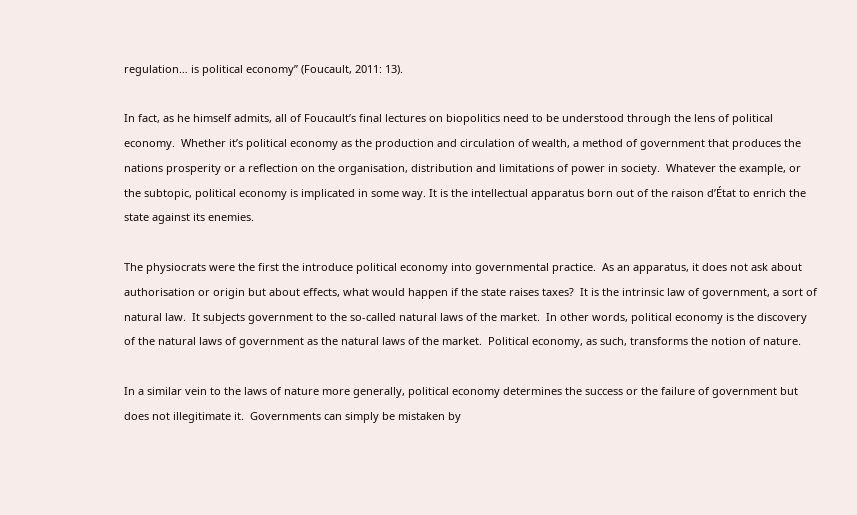regulation… is political economy” (Foucault, 2011: 13).

In fact, as he himself admits, all of Foucault’s final lectures on biopolitics need to be understood through the lens of political economy.  Whether it’s political economy as the production and circulation of wealth, a method of government that produces the nations prosperity or a reflection on the organisation, distribution and limitations of power in society.  Whatever the example, or the subtopic, political economy is implicated in some way. It is the intellectual apparatus born out of the raison d’État to enrich the state against its enemies.

The physiocrats were the first the introduce political economy into governmental practice.  As an apparatus, it does not ask about authorisation or origin but about effects, what would happen if the state raises taxes?  It is the intrinsic law of government, a sort of natural law.  It subjects government to the so-called natural laws of the market.  In other words, political economy is the discovery of the natural laws of government as the natural laws of the market.  Political economy, as such, transforms the notion of nature.

In a similar vein to the laws of nature more generally, political economy determines the success or the failure of government but does not illegitimate it.  Governments can simply be mistaken by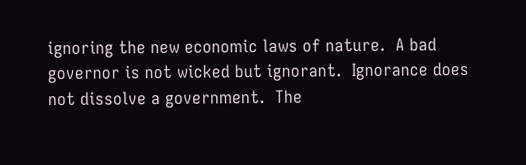ignoring the new economic laws of nature.  A bad governor is not wicked but ignorant.  Ignorance does not dissolve a government.  The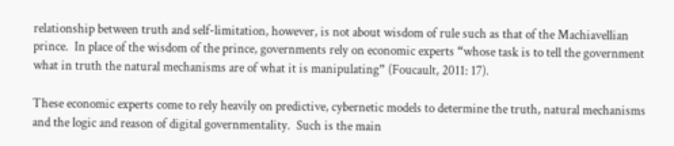relationship between truth and self-limitation, however, is not about wisdom of rule such as that of the Machiavellian prince.  In place of the wisdom of the prince, governments rely on economic experts “whose task is to tell the government what in truth the natural mechanisms are of what it is manipulating” (Foucault, 2011: 17).

These economic experts come to rely heavily on predictive, cybernetic models to determine the truth, natural mechanisms and the logic and reason of digital governmentality.  Such is the main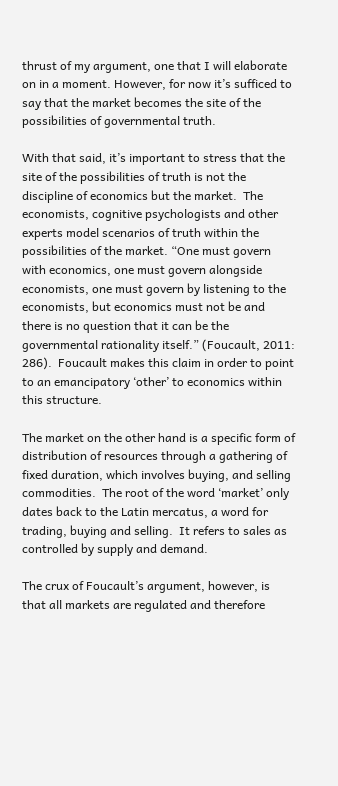thrust of my argument, one that I will elaborate on in a moment. However, for now it’s sufficed to say that the market becomes the site of the possibilities of governmental truth.

With that said, it’s important to stress that the site of the possibilities of truth is not the discipline of economics but the market.  The economists, cognitive psychologists and other experts model scenarios of truth within the possibilities of the market. “One must govern with economics, one must govern alongside economists, one must govern by listening to the economists, but economics must not be and there is no question that it can be the governmental rationality itself.” (Foucault, 2011: 286).  Foucault makes this claim in order to point to an emancipatory ‘other’ to economics within this structure.

The market on the other hand is a specific form of distribution of resources through a gathering of fixed duration, which involves buying, and selling commodities.  The root of the word ‘market’ only dates back to the Latin mercatus, a word for trading, buying and selling.  It refers to sales as controlled by supply and demand.

The crux of Foucault’s argument, however, is that all markets are regulated and therefore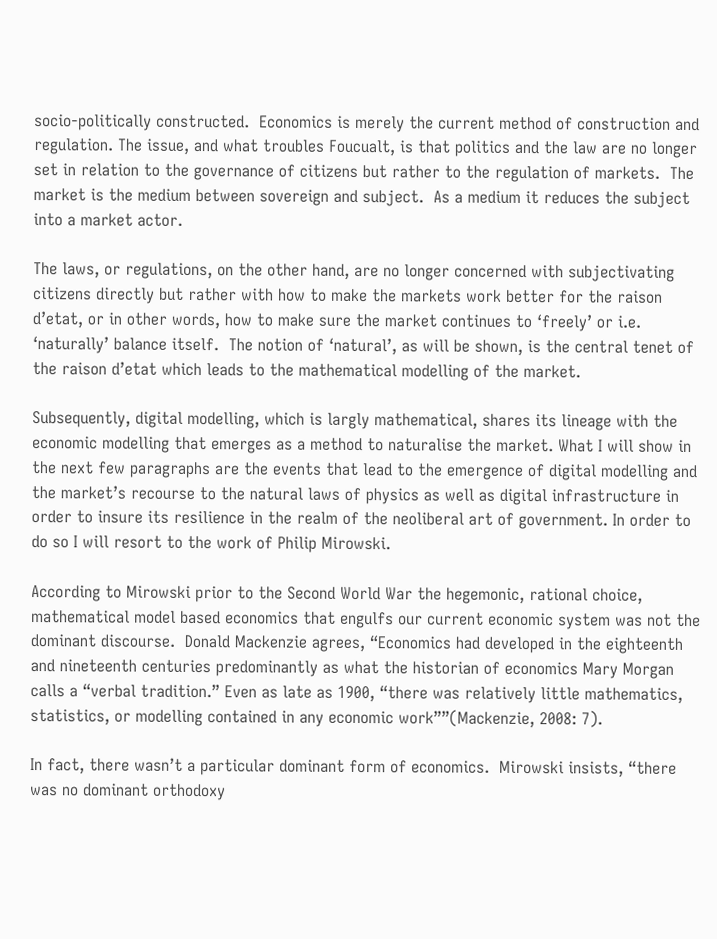socio-politically constructed.  Economics is merely the current method of construction and regulation. The issue, and what troubles Foucualt, is that politics and the law are no longer set in relation to the governance of citizens but rather to the regulation of markets.  The market is the medium between sovereign and subject.  As a medium it reduces the subject into a market actor.

The laws, or regulations, on the other hand, are no longer concerned with subjectivating citizens directly but rather with how to make the markets work better for the raison d’etat, or in other words, how to make sure the market continues to ‘freely’ or i.e. ‘naturally’ balance itself.  The notion of ‘natural’, as will be shown, is the central tenet of the raison d’etat which leads to the mathematical modelling of the market.

Subsequently, digital modelling, which is largly mathematical, shares its lineage with the economic modelling that emerges as a method to naturalise the market. What I will show in the next few paragraphs are the events that lead to the emergence of digital modelling and the market’s recourse to the natural laws of physics as well as digital infrastructure in order to insure its resilience in the realm of the neoliberal art of government. In order to do so I will resort to the work of Philip Mirowski.

According to Mirowski prior to the Second World War the hegemonic, rational choice, mathematical model based economics that engulfs our current economic system was not the dominant discourse.  Donald Mackenzie agrees, “Economics had developed in the eighteenth and nineteenth centuries predominantly as what the historian of economics Mary Morgan calls a “verbal tradition.” Even as late as 1900, “there was relatively little mathematics, statistics, or modelling contained in any economic work””(Mackenzie, 2008: 7).

In fact, there wasn’t a particular dominant form of economics.  Mirowski insists, “there was no dominant orthodoxy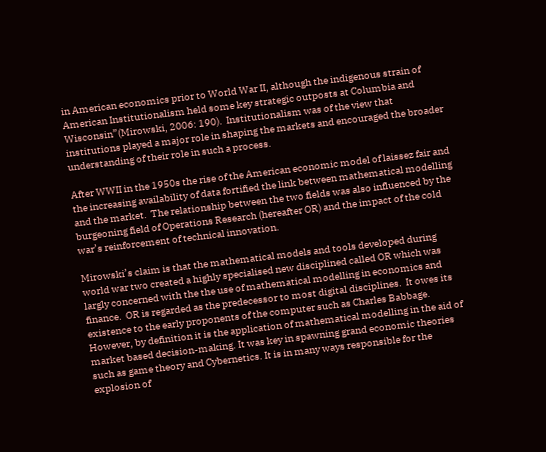in American economics prior to World War II, although the indigenous strain of American Institutionalism held some key strategic outposts at Columbia and Wisconsin”(Mirowski, 2006: 190).  Institutionalism was of the view that institutions played a major role in shaping the markets and encouraged the broader understanding of their role in such a process.

After WWII in the 1950s the rise of the American economic model of laissez fair and the increasing availability of data fortified the link between mathematical modelling and the market.  The relationship between the two fields was also influenced by the burgeoning field of Operations Research (hereafter OR) and the impact of the cold war’s reinforcement of technical innovation.

Mirowski’s claim is that the mathematical models and tools developed during world war two created a highly specialised new disciplined called OR which was largly concerned with the the use of mathematical modelling in economics and finance.  OR is regarded as the predecessor to most digital disciplines.  It owes its existence to the early proponents of the computer such as Charles Babbage. However, by definition it is the application of mathematical modelling in the aid of market based decision-making. It was key in spawning grand economic theories such as game theory and Cybernetics. It is in many ways responsible for the explosion of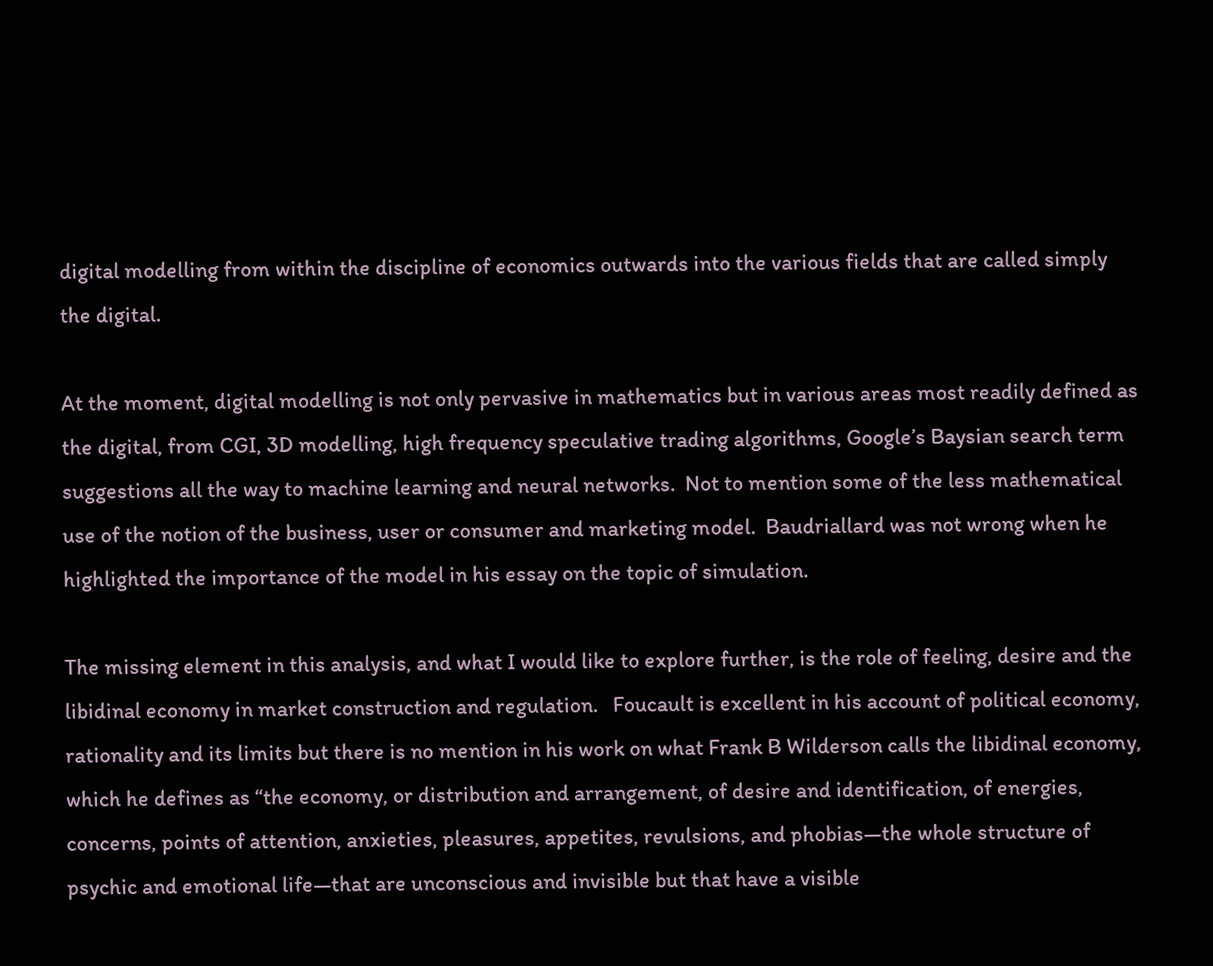digital modelling from within the discipline of economics outwards into the various fields that are called simply the digital.

At the moment, digital modelling is not only pervasive in mathematics but in various areas most readily defined as the digital, from CGI, 3D modelling, high frequency speculative trading algorithms, Google’s Baysian search term suggestions all the way to machine learning and neural networks.  Not to mention some of the less mathematical use of the notion of the business, user or consumer and marketing model.  Baudriallard was not wrong when he highlighted the importance of the model in his essay on the topic of simulation.

The missing element in this analysis, and what I would like to explore further, is the role of feeling, desire and the libidinal economy in market construction and regulation.   Foucault is excellent in his account of political economy, rationality and its limits but there is no mention in his work on what Frank B Wilderson calls the libidinal economy, which he defines as “the economy, or distribution and arrangement, of desire and identification, of energies, concerns, points of attention, anxieties, pleasures, appetites, revulsions, and phobias—the whole structure of psychic and emotional life—that are unconscious and invisible but that have a visible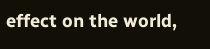effect on the world,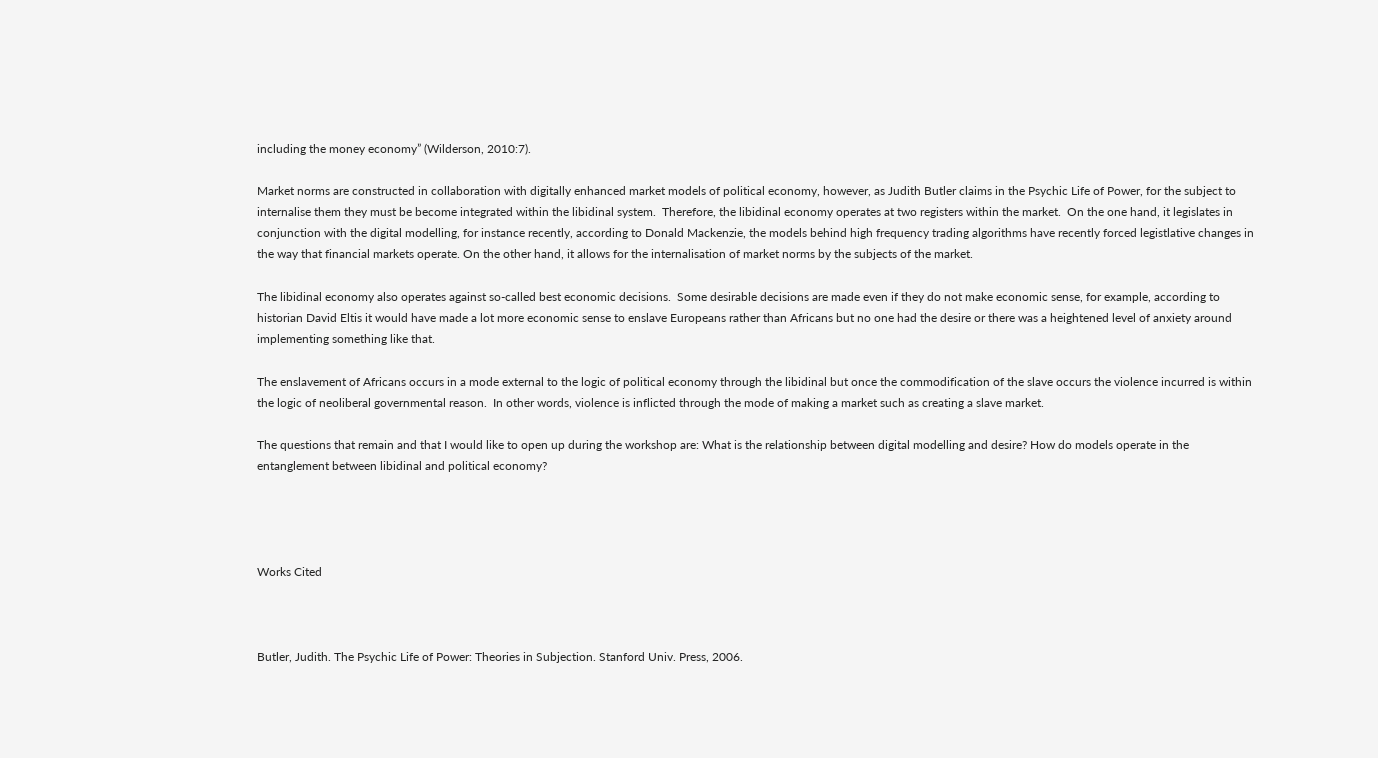including the money economy” (Wilderson, 2010:7).

Market norms are constructed in collaboration with digitally enhanced market models of political economy, however, as Judith Butler claims in the Psychic Life of Power, for the subject to internalise them they must be become integrated within the libidinal system.  Therefore, the libidinal economy operates at two registers within the market.  On the one hand, it legislates in conjunction with the digital modelling, for instance recently, according to Donald Mackenzie, the models behind high frequency trading algorithms have recently forced legistlative changes in the way that financial markets operate. On the other hand, it allows for the internalisation of market norms by the subjects of the market.

The libidinal economy also operates against so-called best economic decisions.  Some desirable decisions are made even if they do not make economic sense, for example, according to historian David Eltis it would have made a lot more economic sense to enslave Europeans rather than Africans but no one had the desire or there was a heightened level of anxiety around implementing something like that.

The enslavement of Africans occurs in a mode external to the logic of political economy through the libidinal but once the commodification of the slave occurs the violence incurred is within the logic of neoliberal governmental reason.  In other words, violence is inflicted through the mode of making a market such as creating a slave market.

The questions that remain and that I would like to open up during the workshop are: What is the relationship between digital modelling and desire? How do models operate in the entanglement between libidinal and political economy?




Works Cited



Butler, Judith. The Psychic Life of Power: Theories in Subjection. Stanford Univ. Press, 2006.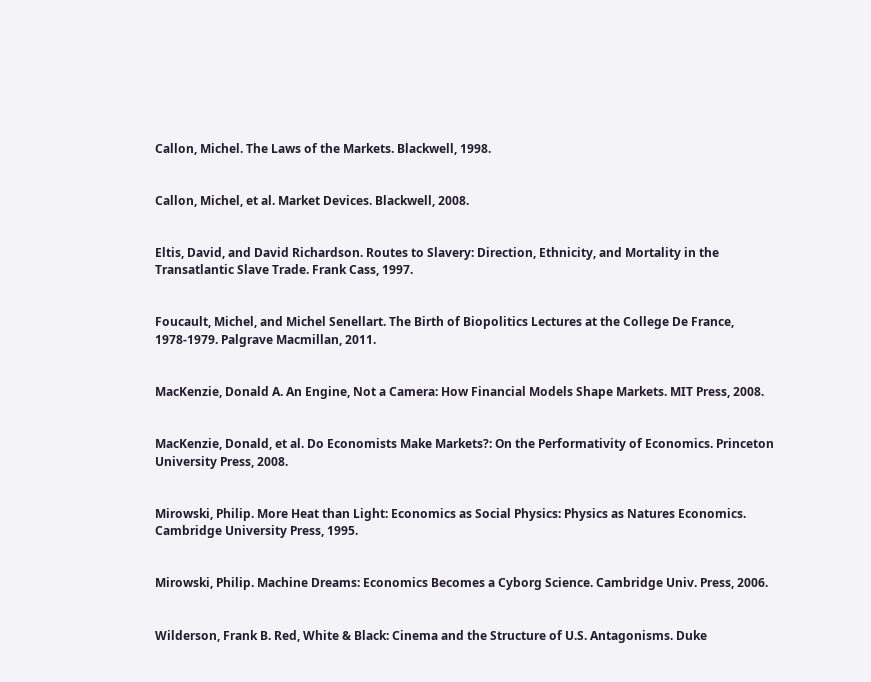Callon, Michel. The Laws of the Markets. Blackwell, 1998.


Callon, Michel, et al. Market Devices. Blackwell, 2008.


Eltis, David, and David Richardson. Routes to Slavery: Direction, Ethnicity, and Mortality in the Transatlantic Slave Trade. Frank Cass, 1997.


Foucault, Michel, and Michel Senellart. The Birth of Biopolitics Lectures at the College De France, 1978-1979. Palgrave Macmillan, 2011.


MacKenzie, Donald A. An Engine, Not a Camera: How Financial Models Shape Markets. MIT Press, 2008.


MacKenzie, Donald, et al. Do Economists Make Markets?: On the Performativity of Economics. Princeton University Press, 2008.


Mirowski, Philip. More Heat than Light: Economics as Social Physics: Physics as Natures Economics. Cambridge University Press, 1995.


Mirowski, Philip. Machine Dreams: Economics Becomes a Cyborg Science. Cambridge Univ. Press, 2006.


Wilderson, Frank B. Red, White & Black: Cinema and the Structure of U.S. Antagonisms. Duke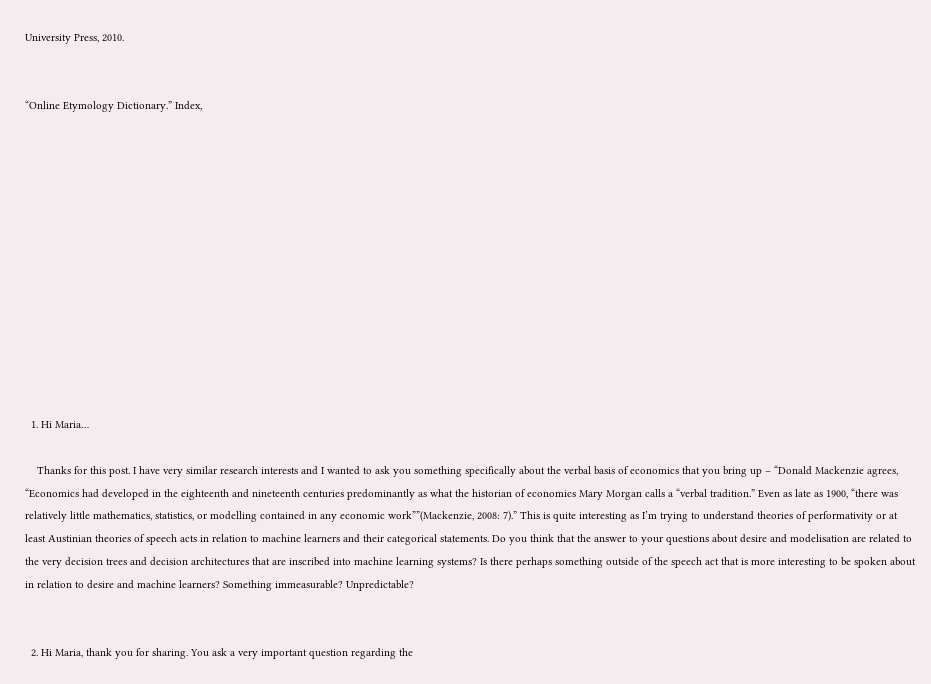University Press, 2010.


“Online Etymology Dictionary.” Index,













  1. Hi Maria…

    Thanks for this post. I have very similar research interests and I wanted to ask you something specifically about the verbal basis of economics that you bring up – “Donald Mackenzie agrees, “Economics had developed in the eighteenth and nineteenth centuries predominantly as what the historian of economics Mary Morgan calls a “verbal tradition.” Even as late as 1900, “there was relatively little mathematics, statistics, or modelling contained in any economic work””(Mackenzie, 2008: 7).” This is quite interesting as I’m trying to understand theories of performativity or at least Austinian theories of speech acts in relation to machine learners and their categorical statements. Do you think that the answer to your questions about desire and modelisation are related to the very decision trees and decision architectures that are inscribed into machine learning systems? Is there perhaps something outside of the speech act that is more interesting to be spoken about in relation to desire and machine learners? Something immeasurable? Unpredictable?


  2. Hi Maria, thank you for sharing. You ask a very important question regarding the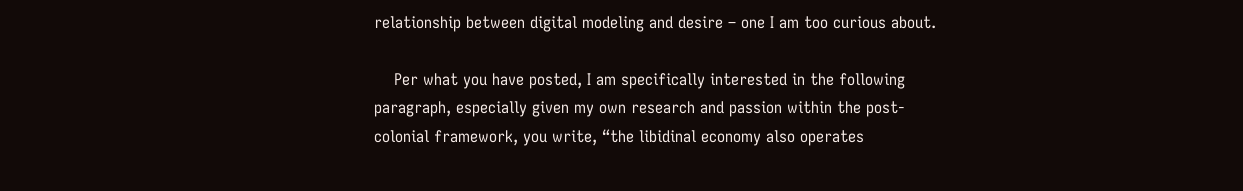relationship between digital modeling and desire – one I am too curious about.

    Per what you have posted, I am specifically interested in the following paragraph, especially given my own research and passion within the post-colonial framework, you write, “the libidinal economy also operates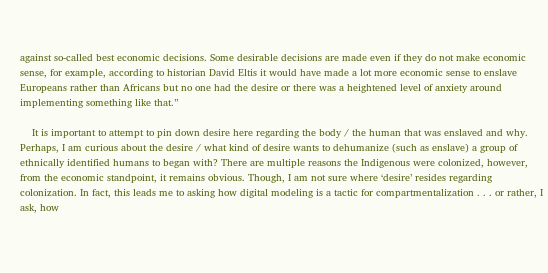against so-called best economic decisions. Some desirable decisions are made even if they do not make economic sense, for example, according to historian David Eltis it would have made a lot more economic sense to enslave Europeans rather than Africans but no one had the desire or there was a heightened level of anxiety around implementing something like that.”

    It is important to attempt to pin down desire here regarding the body / the human that was enslaved and why. Perhaps, I am curious about the desire / what kind of desire wants to dehumanize (such as enslave) a group of ethnically identified humans to began with? There are multiple reasons the Indigenous were colonized, however, from the economic standpoint, it remains obvious. Though, I am not sure where ‘desire’ resides regarding colonization. In fact, this leads me to asking how digital modeling is a tactic for compartmentalization . . . or rather, I ask, how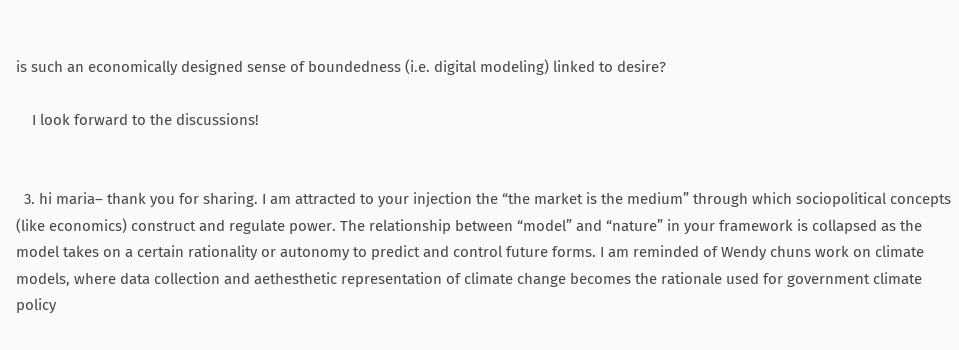is such an economically designed sense of boundedness (i.e. digital modeling) linked to desire?

    I look forward to the discussions!


  3. hi maria– thank you for sharing. I am attracted to your injection the “the market is the medium” through which sociopolitical concepts (like economics) construct and regulate power. The relationship between “model” and “nature” in your framework is collapsed as the model takes on a certain rationality or autonomy to predict and control future forms. I am reminded of Wendy chuns work on climate models, where data collection and aethesthetic representation of climate change becomes the rationale used for government climate policy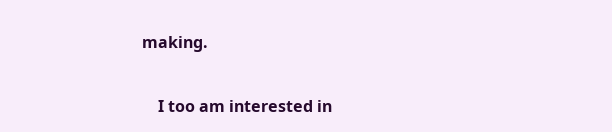making.

    I too am interested in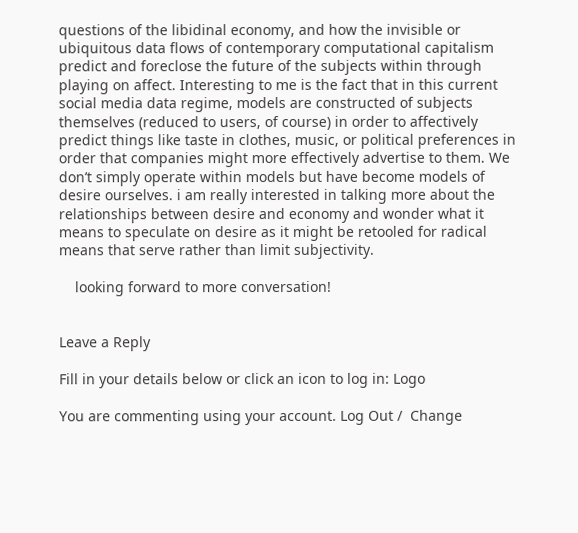questions of the libidinal economy, and how the invisible or ubiquitous data flows of contemporary computational capitalism predict and foreclose the future of the subjects within through playing on affect. Interesting to me is the fact that in this current social media data regime, models are constructed of subjects themselves (reduced to users, of course) in order to affectively predict things like taste in clothes, music, or political preferences in order that companies might more effectively advertise to them. We don’t simply operate within models but have become models of desire ourselves. i am really interested in talking more about the relationships between desire and economy and wonder what it means to speculate on desire as it might be retooled for radical means that serve rather than limit subjectivity.

    looking forward to more conversation!


Leave a Reply

Fill in your details below or click an icon to log in: Logo

You are commenting using your account. Log Out /  Change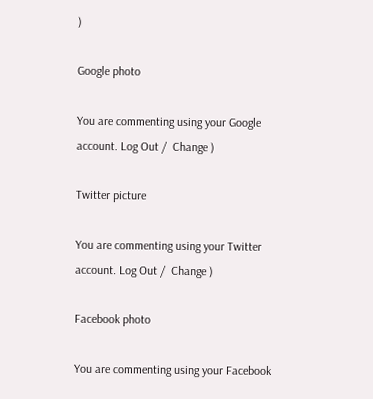)

Google photo

You are commenting using your Google account. Log Out /  Change )

Twitter picture

You are commenting using your Twitter account. Log Out /  Change )

Facebook photo

You are commenting using your Facebook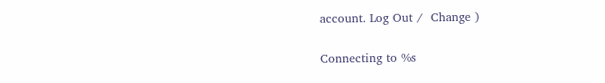account. Log Out /  Change )

Connecting to %s